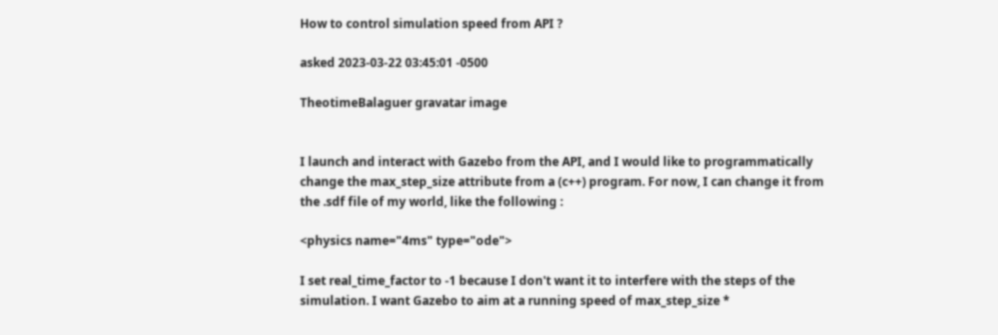How to control simulation speed from API ?

asked 2023-03-22 03:45:01 -0500

TheotimeBalaguer gravatar image


I launch and interact with Gazebo from the API, and I would like to programmatically change the max_step_size attribute from a (c++) program. For now, I can change it from the .sdf file of my world, like the following :

<physics name="4ms" type="ode">

I set real_time_factor to -1 because I don't want it to interfere with the steps of the simulation. I want Gazebo to aim at a running speed of max_step_size *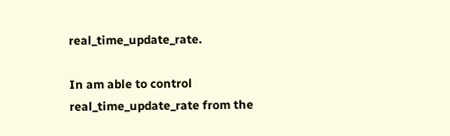real_time_update_rate.

In am able to control real_time_update_rate from the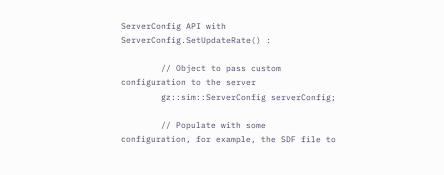ServerConfig API with ServerConfig.SetUpdateRate() :

        // Object to pass custom configuration to the server
        gz::sim::ServerConfig serverConfig;

        // Populate with some configuration, for example, the SDF file to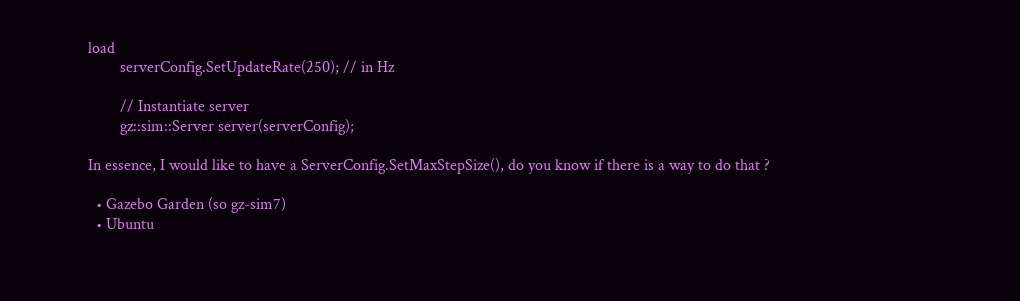load
        serverConfig.SetUpdateRate(250); // in Hz

        // Instantiate server
        gz::sim::Server server(serverConfig);

In essence, I would like to have a ServerConfig.SetMaxStepSize(), do you know if there is a way to do that ?

  • Gazebo Garden (so gz-sim7)
  • Ubuntu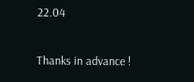22.04

Thanks in advance !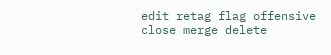edit retag flag offensive close merge delete